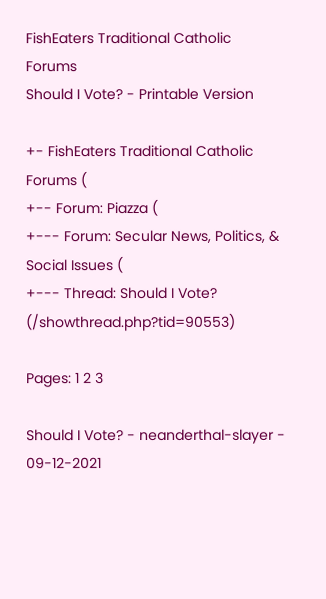FishEaters Traditional Catholic Forums
Should I Vote? - Printable Version

+- FishEaters Traditional Catholic Forums (
+-- Forum: Piazza (
+--- Forum: Secular News, Politics, & Social Issues (
+--- Thread: Should I Vote? (/showthread.php?tid=90553)

Pages: 1 2 3

Should I Vote? - neanderthal-slayer - 09-12-2021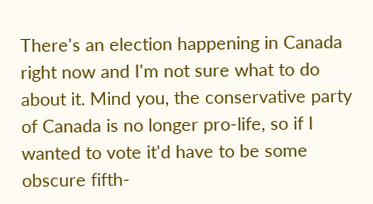There's an election happening in Canada right now and I'm not sure what to do about it. Mind you, the conservative party of Canada is no longer pro-life, so if I wanted to vote it'd have to be some obscure fifth-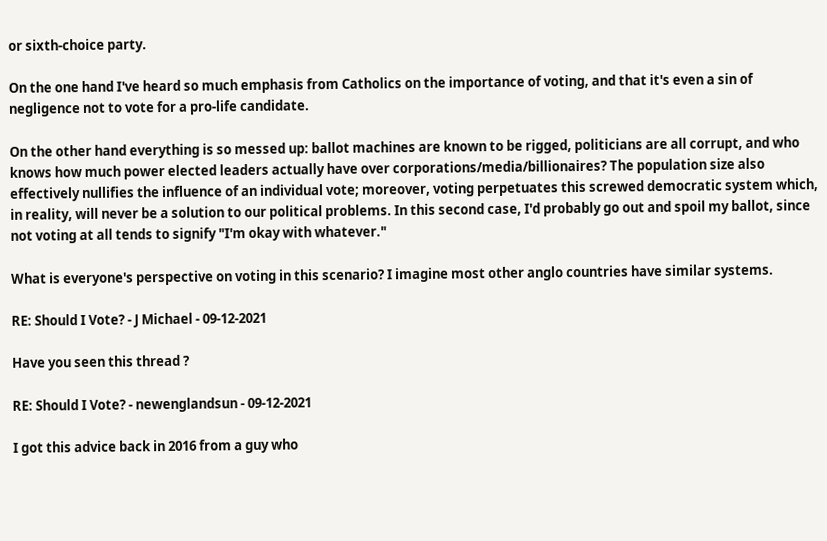or sixth-choice party.

On the one hand I've heard so much emphasis from Catholics on the importance of voting, and that it's even a sin of negligence not to vote for a pro-life candidate.

On the other hand everything is so messed up: ballot machines are known to be rigged, politicians are all corrupt, and who knows how much power elected leaders actually have over corporations/media/billionaires? The population size also effectively nullifies the influence of an individual vote; moreover, voting perpetuates this screwed democratic system which, in reality, will never be a solution to our political problems. In this second case, I'd probably go out and spoil my ballot, since not voting at all tends to signify "I'm okay with whatever."

What is everyone's perspective on voting in this scenario? I imagine most other anglo countries have similar systems.

RE: Should I Vote? - J Michael - 09-12-2021

Have you seen this thread ?

RE: Should I Vote? - newenglandsun - 09-12-2021

I got this advice back in 2016 from a guy who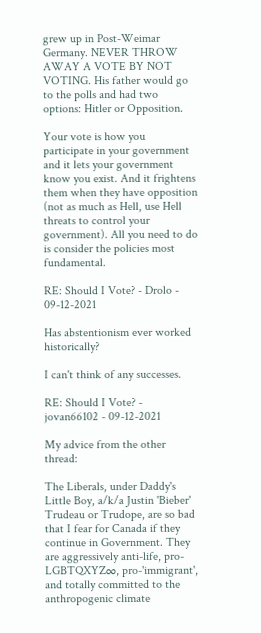grew up in Post-Weimar Germany. NEVER THROW AWAY A VOTE BY NOT VOTING. His father would go to the polls and had two options: Hitler or Opposition.

Your vote is how you participate in your government and it lets your government know you exist. And it frightens them when they have opposition (not as much as Hell, use Hell threats to control your government). All you need to do is consider the policies most fundamental.

RE: Should I Vote? - Drolo - 09-12-2021

Has abstentionism ever worked historically?

I can't think of any successes.

RE: Should I Vote? - jovan66102 - 09-12-2021

My advice from the other thread:

The Liberals, under Daddy's Little Boy, a/k/a Justin 'Bieber' Trudeau or Trudope, are so bad that I fear for Canada if they continue in Government. They are aggressively anti-life, pro-LGBTQXYZ∞, pro-'immigrant', and totally committed to the anthropogenic climate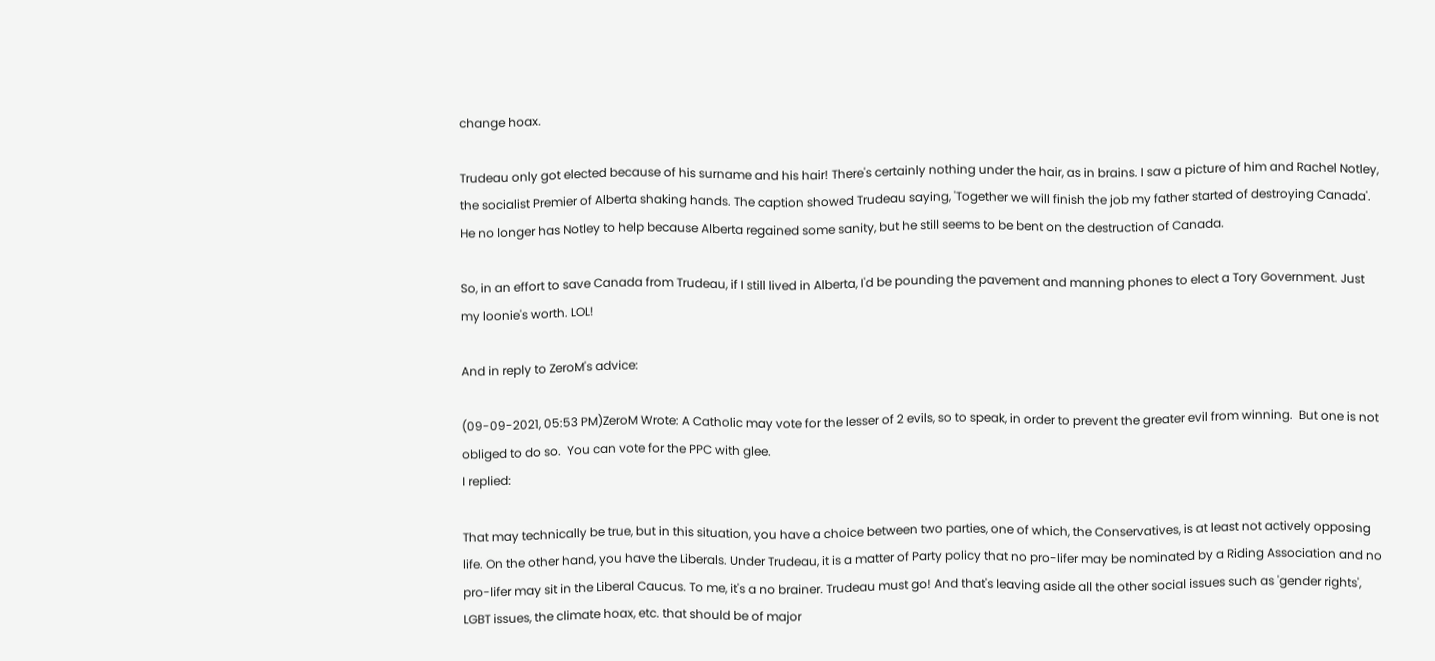change hoax.

Trudeau only got elected because of his surname and his hair! There's certainly nothing under the hair, as in brains. I saw a picture of him and Rachel Notley, the socialist Premier of Alberta shaking hands. The caption showed Trudeau saying, 'Together we will finish the job my father started of destroying Canada'. He no longer has Notley to help because Alberta regained some sanity, but he still seems to be bent on the destruction of Canada.

So, in an effort to save Canada from Trudeau, if I still lived in Alberta, I'd be pounding the pavement and manning phones to elect a Tory Government. Just my loonie's worth. LOL!

And in reply to ZeroM's advice:

(09-09-2021, 05:53 PM)ZeroM Wrote: A Catholic may vote for the lesser of 2 evils, so to speak, in order to prevent the greater evil from winning.  But one is not obliged to do so.  You can vote for the PPC with glee.
I replied:

That may technically be true, but in this situation, you have a choice between two parties, one of which, the Conservatives, is at least not actively opposing life. On the other hand, you have the Liberals. Under Trudeau, it is a matter of Party policy that no pro-lifer may be nominated by a Riding Association and no pro-lifer may sit in the Liberal Caucus. To me, it's a no brainer. Trudeau must go! And that's leaving aside all the other social issues such as 'gender rights', LGBT issues, the climate hoax, etc. that should be of major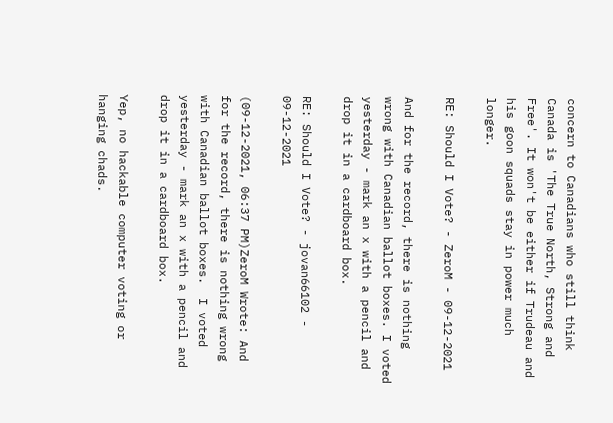concern to Canadians who still think Canada is 'The True North, Strong and Free'. It won't be either if Trudeau and his goon squads stay in power much longer.

RE: Should I Vote? - ZeroM - 09-12-2021

And for the record, there is nothing wrong with Canadian ballot boxes. I voted yesterday - mark an x with a pencil and drop it in a cardboard box.

RE: Should I Vote? - jovan66102 - 09-12-2021

(09-12-2021, 06:37 PM)ZeroM Wrote: And for the record, there is nothing wrong with Canadian ballot boxes.  I voted yesterday - mark an x with a pencil and drop it in a cardboard box.

Yep, no hackable computer voting or hanging chads.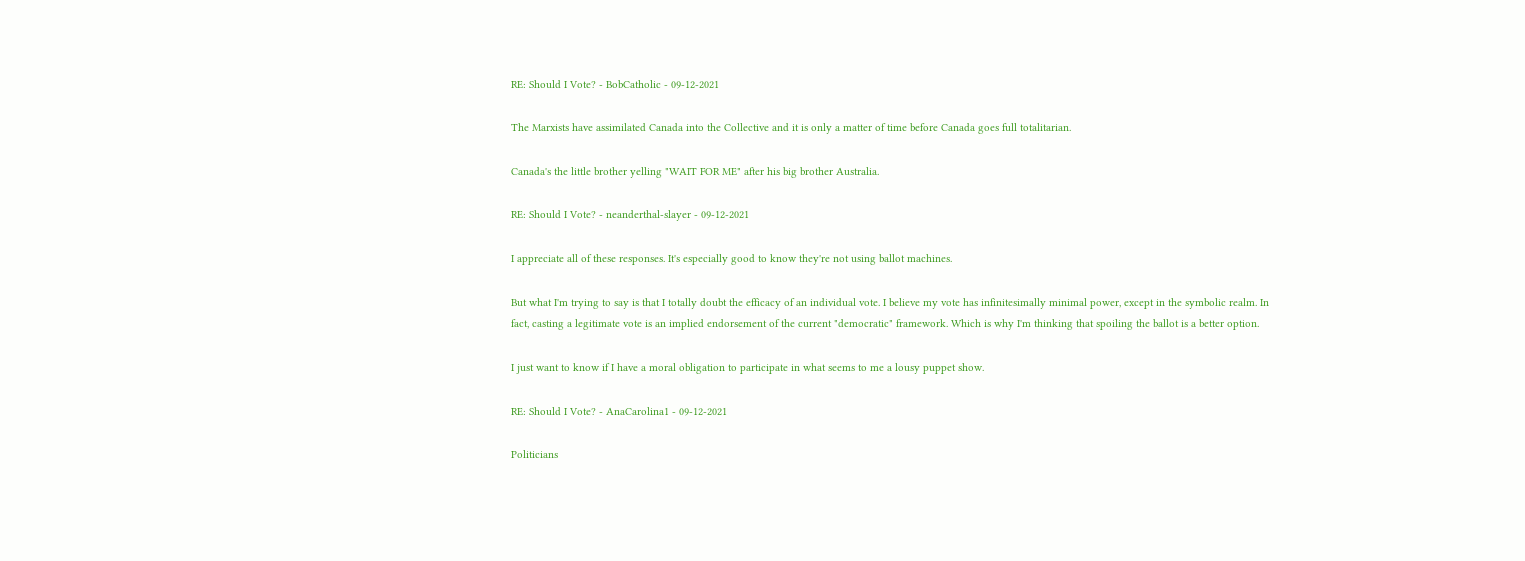RE: Should I Vote? - BobCatholic - 09-12-2021

The Marxists have assimilated Canada into the Collective and it is only a matter of time before Canada goes full totalitarian.

Canada's the little brother yelling "WAIT FOR ME" after his big brother Australia.

RE: Should I Vote? - neanderthal-slayer - 09-12-2021

I appreciate all of these responses. It's especially good to know they're not using ballot machines.

But what I'm trying to say is that I totally doubt the efficacy of an individual vote. I believe my vote has infinitesimally minimal power, except in the symbolic realm. In fact, casting a legitimate vote is an implied endorsement of the current "democratic" framework. Which is why I'm thinking that spoiling the ballot is a better option.

I just want to know if I have a moral obligation to participate in what seems to me a lousy puppet show.

RE: Should I Vote? - AnaCarolina1 - 09-12-2021

Politicians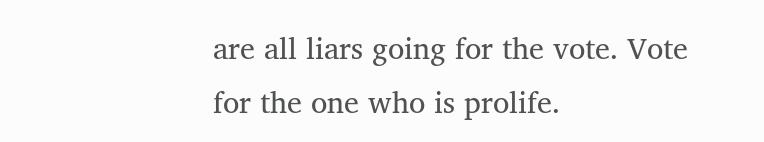are all liars going for the vote. Vote for the one who is prolife.